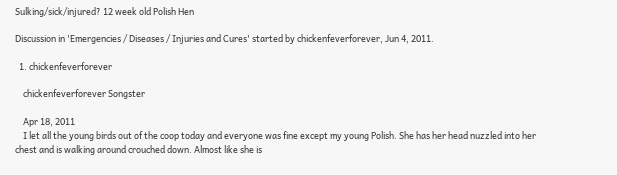Sulking/sick/injured? 12 week old Polish Hen

Discussion in 'Emergencies / Diseases / Injuries and Cures' started by chickenfeverforever, Jun 4, 2011.

  1. chickenfeverforever

    chickenfeverforever Songster

    Apr 18, 2011
    I let all the young birds out of the coop today and everyone was fine except my young Polish. She has her head nuzzled into her chest and is walking around crouched down. Almost like she is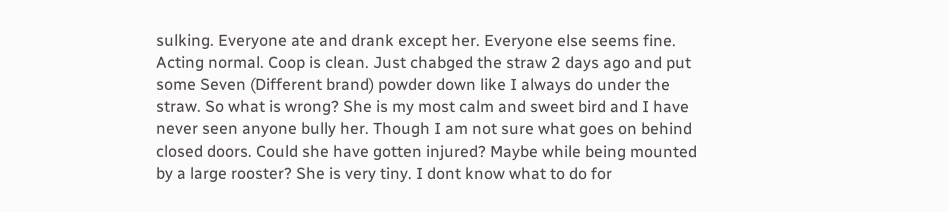sulking. Everyone ate and drank except her. Everyone else seems fine. Acting normal. Coop is clean. Just chabged the straw 2 days ago and put some Seven (Different brand) powder down like I always do under the straw. So what is wrong? She is my most calm and sweet bird and I have never seen anyone bully her. Though I am not sure what goes on behind closed doors. Could she have gotten injured? Maybe while being mounted by a large rooster? She is very tiny. I dont know what to do for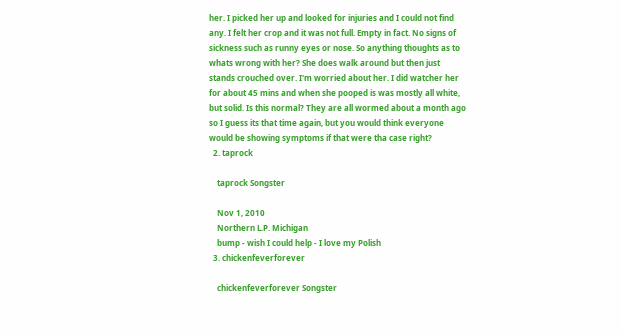her. I picked her up and looked for injuries and I could not find any. I felt her crop and it was not full. Empty in fact. No signs of sickness such as runny eyes or nose. So anything thoughts as to whats wrong with her? She does walk around but then just stands crouched over. I'm worried about her. I did watcher her for about 45 mins and when she pooped is was mostly all white, but solid. Is this normal? They are all wormed about a month ago so I guess its that time again, but you would think everyone would be showing symptoms if that were tha case right?
  2. taprock

    taprock Songster

    Nov 1, 2010
    Northern L.P. Michigan
    bump - wish I could help - I love my Polish
  3. chickenfeverforever

    chickenfeverforever Songster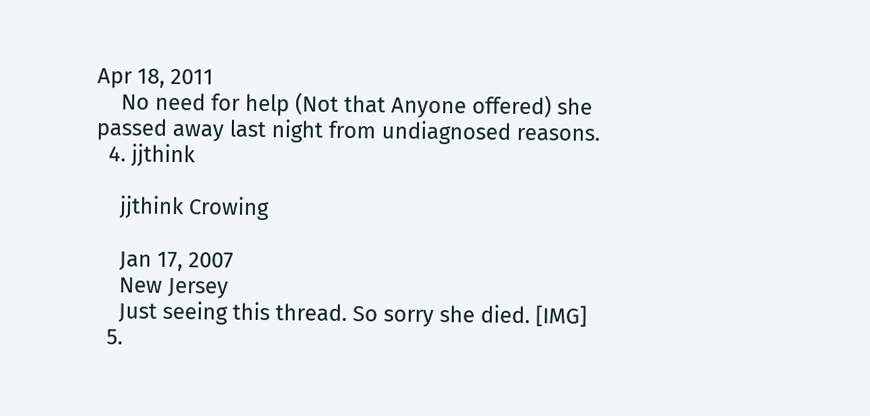Apr 18, 2011
    No need for help (Not that Anyone offered) she passed away last night from undiagnosed reasons.
  4. jjthink

    jjthink Crowing

    Jan 17, 2007
    New Jersey
    Just seeing this thread. So sorry she died. [IMG]
  5.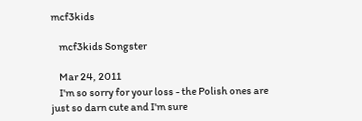mcf3kids

    mcf3kids Songster

    Mar 24, 2011
    I'm so sorry for your loss - the Polish ones are just so darn cute and I'm sure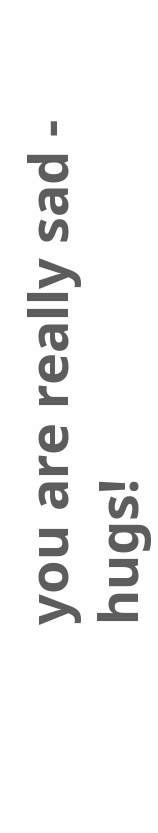you are really sad - hugs!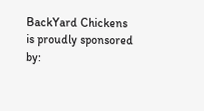BackYard Chickens is proudly sponsored by: